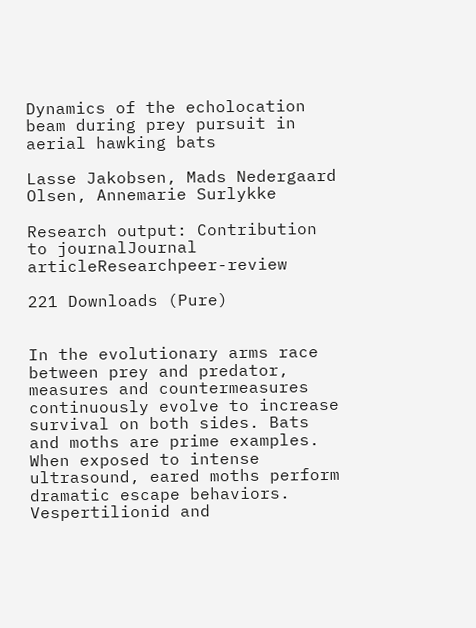Dynamics of the echolocation beam during prey pursuit in aerial hawking bats

Lasse Jakobsen, Mads Nedergaard Olsen, Annemarie Surlykke

Research output: Contribution to journalJournal articleResearchpeer-review

221 Downloads (Pure)


In the evolutionary arms race between prey and predator, measures and countermeasures continuously evolve to increase survival on both sides. Bats and moths are prime examples. When exposed to intense ultrasound, eared moths perform dramatic escape behaviors. Vespertilionid and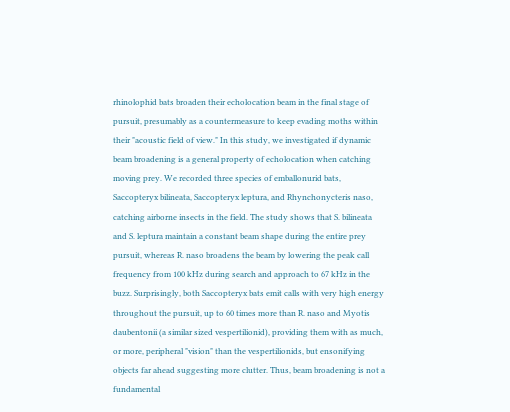rhinolophid bats broaden their echolocation beam in the final stage of pursuit, presumably as a countermeasure to keep evading moths within their "acoustic field of view." In this study, we investigated if dynamic beam broadening is a general property of echolocation when catching moving prey. We recorded three species of emballonurid bats, Saccopteryx bilineata, Saccopteryx leptura, and Rhynchonycteris naso, catching airborne insects in the field. The study shows that S. bilineata and S. leptura maintain a constant beam shape during the entire prey pursuit, whereas R. naso broadens the beam by lowering the peak call frequency from 100 kHz during search and approach to 67 kHz in the buzz. Surprisingly, both Saccopteryx bats emit calls with very high energy throughout the pursuit, up to 60 times more than R. naso and Myotis daubentonii (a similar sized vespertilionid), providing them with as much, or more, peripheral "vision" than the vespertilionids, but ensonifying objects far ahead suggesting more clutter. Thus, beam broadening is not a fundamental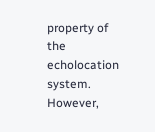property of the echolocation system. However,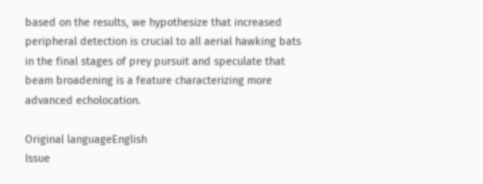based on the results, we hypothesize that increased peripheral detection is crucial to all aerial hawking bats in the final stages of prey pursuit and speculate that beam broadening is a feature characterizing more advanced echolocation.

Original languageEnglish
Issue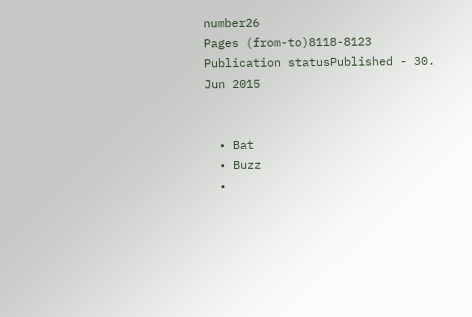number26
Pages (from-to)8118-8123
Publication statusPublished - 30. Jun 2015


  • Bat
  • Buzz
  •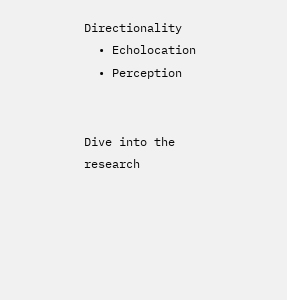Directionality
  • Echolocation
  • Perception


Dive into the research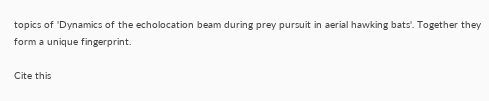topics of 'Dynamics of the echolocation beam during prey pursuit in aerial hawking bats'. Together they form a unique fingerprint.

Cite this